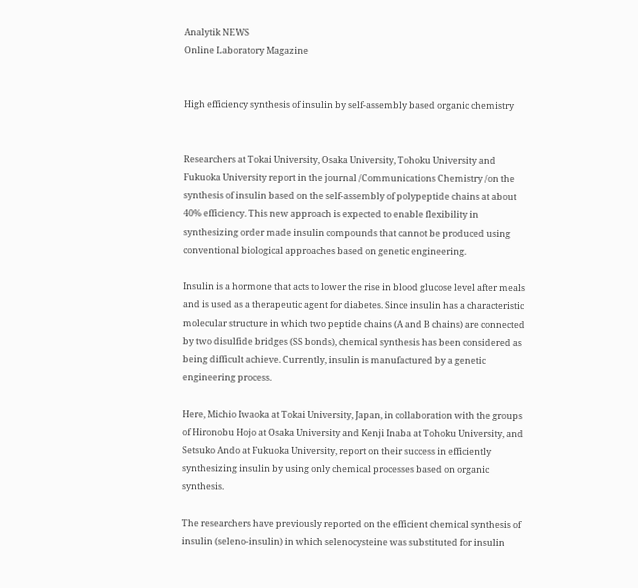Analytik NEWS
Online Laboratory Magazine


High efficiency synthesis of insulin by self-assembly based organic chemistry


Researchers at Tokai University, Osaka University, Tohoku University and Fukuoka University report in the journal /Communications Chemistry /on the synthesis of insulin based on the self-assembly of polypeptide chains at about 40% efficiency. This new approach is expected to enable flexibility in synthesizing order made insulin compounds that cannot be produced using conventional biological approaches based on genetic engineering.

Insulin is a hormone that acts to lower the rise in blood glucose level after meals and is used as a therapeutic agent for diabetes. Since insulin has a characteristic molecular structure in which two peptide chains (A and B chains) are connected by two disulfide bridges (SS bonds), chemical synthesis has been considered as being difficult achieve. Currently, insulin is manufactured by a genetic engineering process.

Here, Michio Iwaoka at Tokai University, Japan, in collaboration with the groups of Hironobu Hojo at Osaka University and Kenji Inaba at Tohoku University, and Setsuko Ando at Fukuoka University, report on their success in efficiently synthesizing insulin by using only chemical processes based on organic synthesis.

The researchers have previously reported on the efficient chemical synthesis of insulin (seleno-insulin) in which selenocysteine was substituted for insulin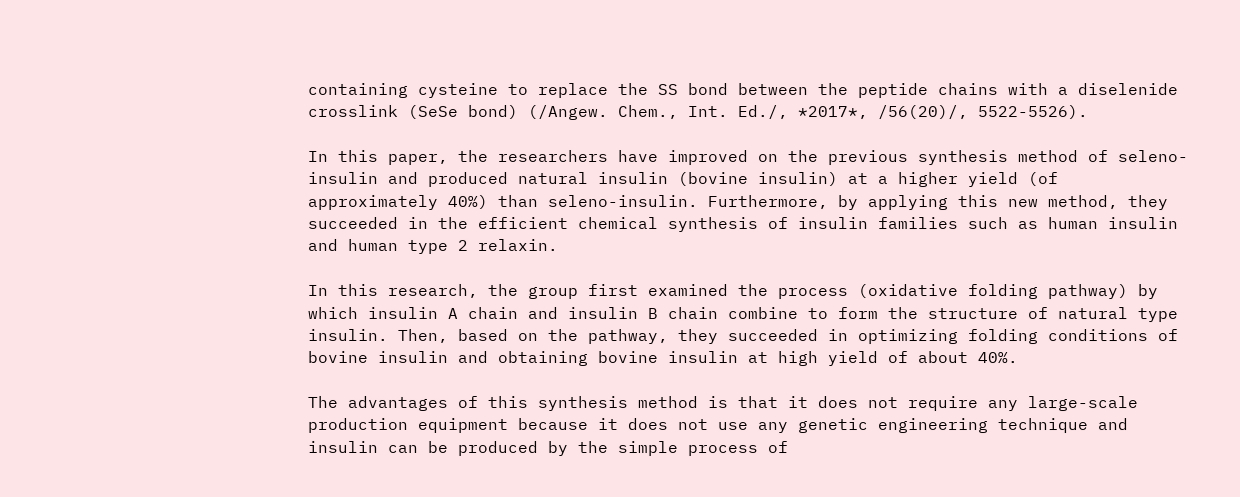containing cysteine to replace the SS bond between the peptide chains with a diselenide crosslink (SeSe bond) (/Angew. Chem., Int. Ed./, *2017*, /56(20)/, 5522-5526).

In this paper, the researchers have improved on the previous synthesis method of seleno-insulin and produced natural insulin (bovine insulin) at a higher yield (of approximately 40%) than seleno-insulin. Furthermore, by applying this new method, they succeeded in the efficient chemical synthesis of insulin families such as human insulin and human type 2 relaxin.

In this research, the group first examined the process (oxidative folding pathway) by which insulin A chain and insulin B chain combine to form the structure of natural type insulin. Then, based on the pathway, they succeeded in optimizing folding conditions of bovine insulin and obtaining bovine insulin at high yield of about 40%.

The advantages of this synthesis method is that it does not require any large-scale production equipment because it does not use any genetic engineering technique and insulin can be produced by the simple process of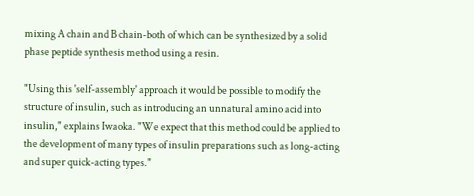mixing A chain and B chain-both of which can be synthesized by a solid phase peptide synthesis method using a resin.

"Using this 'self-assembly' approach it would be possible to modify the structure of insulin, such as introducing an unnatural amino acid into insulin," explains Iwaoka. "We expect that this method could be applied to the development of many types of insulin preparations such as long-acting and super quick-acting types."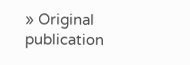» Original publication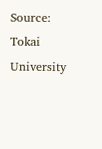Source: Tokai University